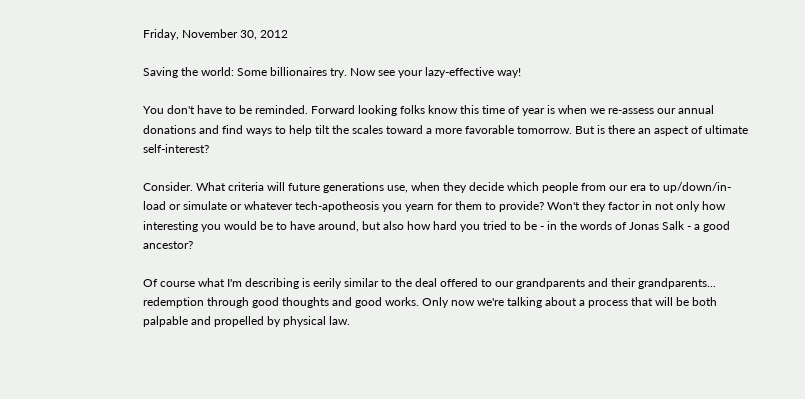Friday, November 30, 2012

Saving the world: Some billionaires try. Now see your lazy-effective way!

You don't have to be reminded. Forward looking folks know this time of year is when we re-assess our annual donations and find ways to help tilt the scales toward a more favorable tomorrow. But is there an aspect of ultimate self-interest?

Consider. What criteria will future generations use, when they decide which people from our era to up/down/in-load or simulate or whatever tech-apotheosis you yearn for them to provide? Won't they factor in not only how interesting you would be to have around, but also how hard you tried to be - in the words of Jonas Salk - a good ancestor?

Of course what I'm describing is eerily similar to the deal offered to our grandparents and their grandparents... redemption through good thoughts and good works. Only now we're talking about a process that will be both palpable and propelled by physical law.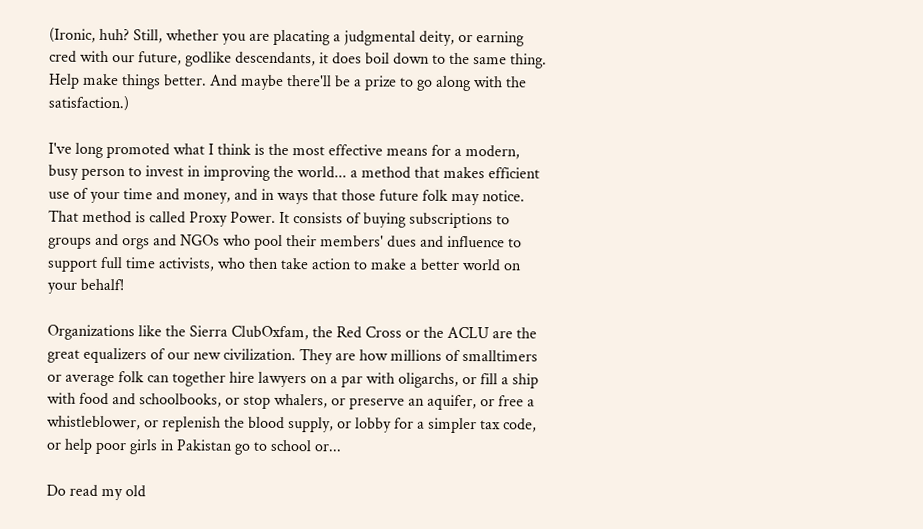(Ironic, huh? Still, whether you are placating a judgmental deity, or earning cred with our future, godlike descendants, it does boil down to the same thing. Help make things better. And maybe there'll be a prize to go along with the satisfaction.)

I've long promoted what I think is the most effective means for a modern, busy person to invest in improving the world... a method that makes efficient use of your time and money, and in ways that those future folk may notice. That method is called Proxy Power. It consists of buying subscriptions to groups and orgs and NGOs who pool their members' dues and influence to support full time activists, who then take action to make a better world on your behalf!

Organizations like the Sierra ClubOxfam, the Red Cross or the ACLU are the great equalizers of our new civilization. They are how millions of smalltimers or average folk can together hire lawyers on a par with oligarchs, or fill a ship with food and schoolbooks, or stop whalers, or preserve an aquifer, or free a whistleblower, or replenish the blood supply, or lobby for a simpler tax code, or help poor girls in Pakistan go to school or...

Do read my old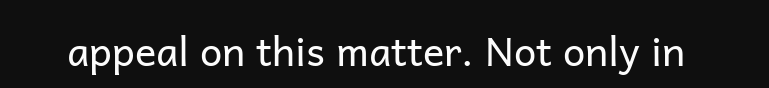appeal on this matter. Not only in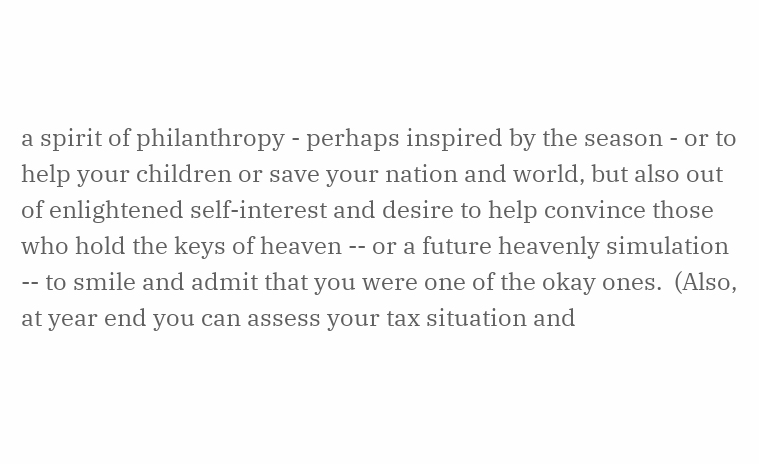a spirit of philanthropy - perhaps inspired by the season - or to help your children or save your nation and world, but also out of enlightened self-interest and desire to help convince those who hold the keys of heaven -- or a future heavenly simulation -- to smile and admit that you were one of the okay ones.  (Also, at year end you can assess your tax situation and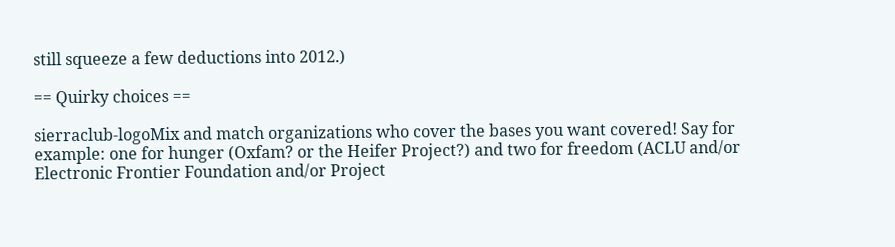still squeeze a few deductions into 2012.)

== Quirky choices ==

sierraclub-logoMix and match organizations who cover the bases you want covered! Say for example: one for hunger (Oxfam? or the Heifer Project?) and two for freedom (ACLU and/or Electronic Frontier Foundation and/or Project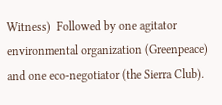Witness)  Followed by one agitator environmental organization (Greenpeace) and one eco-negotiator (the Sierra Club).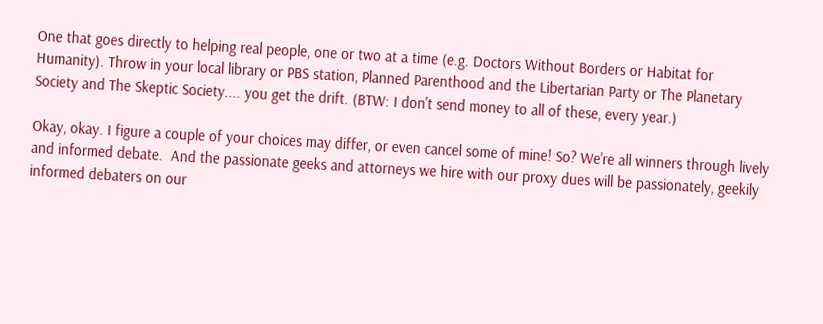One that goes directly to helping real people, one or two at a time (e.g. Doctors Without Borders or Habitat for Humanity). Throw in your local library or PBS station, Planned Parenthood and the Libertarian Party or The Planetary Society and The Skeptic Society.... you get the drift. (BTW: I don't send money to all of these, every year.)

Okay, okay. I figure a couple of your choices may differ, or even cancel some of mine! So? We're all winners through lively and informed debate.  And the passionate geeks and attorneys we hire with our proxy dues will be passionately, geekily informed debaters on our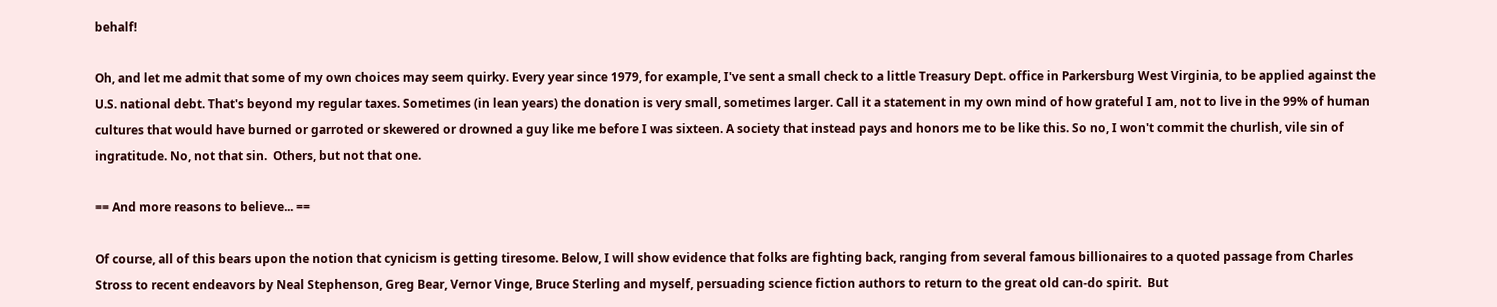behalf!

Oh, and let me admit that some of my own choices may seem quirky. Every year since 1979, for example, I've sent a small check to a little Treasury Dept. office in Parkersburg West Virginia, to be applied against the U.S. national debt. That's beyond my regular taxes. Sometimes (in lean years) the donation is very small, sometimes larger. Call it a statement in my own mind of how grateful I am, not to live in the 99% of human cultures that would have burned or garroted or skewered or drowned a guy like me before I was sixteen. A society that instead pays and honors me to be like this. So no, I won't commit the churlish, vile sin of ingratitude. No, not that sin.  Others, but not that one.

== And more reasons to believe... ==

Of course, all of this bears upon the notion that cynicism is getting tiresome. Below, I will show evidence that folks are fighting back, ranging from several famous billionaires to a quoted passage from Charles Stross to recent endeavors by Neal Stephenson, Greg Bear, Vernor Vinge, Bruce Sterling and myself, persuading science fiction authors to return to the great old can-do spirit.  But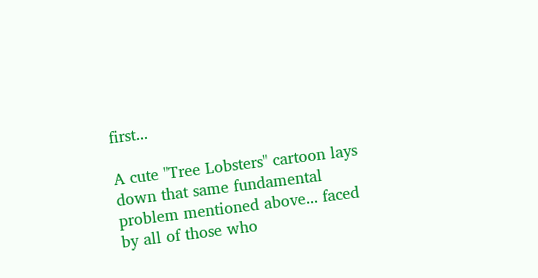first...

A cute "Tree Lobsters" cartoon lays down that same fundamental problem mentioned above... faced by all of those who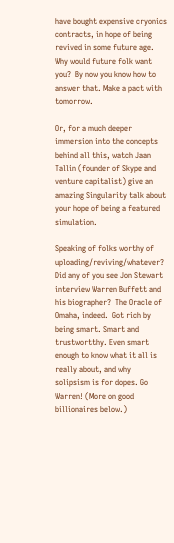have bought expensive cryonics contracts, in hope of being revived in some future age.  Why would future folk want you?  By now you know how to answer that. Make a pact with tomorrow.

Or, for a much deeper immersion into the concepts behind all this, watch Jaan Tallin (founder of Skype and venture capitalist) give an amazing Singularity talk about your hope of being a featured simulation.

Speaking of folks worthy of uploading/reviving/whatever? Did any of you see Jon Stewart interview Warren Buffett and his biographer?  The Oracle of Omaha, indeed.  Got rich by being smart. Smart and trustwortthy. Even smart enough to know what it all is really about, and why solipsism is for dopes. Go Warren! (More on good billionaires below.)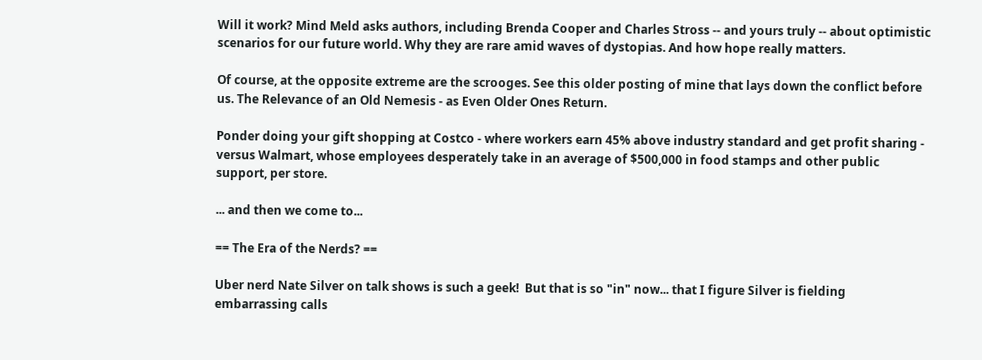Will it work? Mind Meld asks authors, including Brenda Cooper and Charles Stross -- and yours truly -- about optimistic scenarios for our future world. Why they are rare amid waves of dystopias. And how hope really matters.

Of course, at the opposite extreme are the scrooges. See this older posting of mine that lays down the conflict before us. The Relevance of an Old Nemesis - as Even Older Ones Return.

Ponder doing your gift shopping at Costco - where workers earn 45% above industry standard and get profit sharing - versus Walmart, whose employees desperately take in an average of $500,000 in food stamps and other public support, per store.

... and then we come to...

== The Era of the Nerds? ==

Uber nerd Nate Silver on talk shows is such a geek!  But that is so "in" now... that I figure Silver is fielding embarrassing calls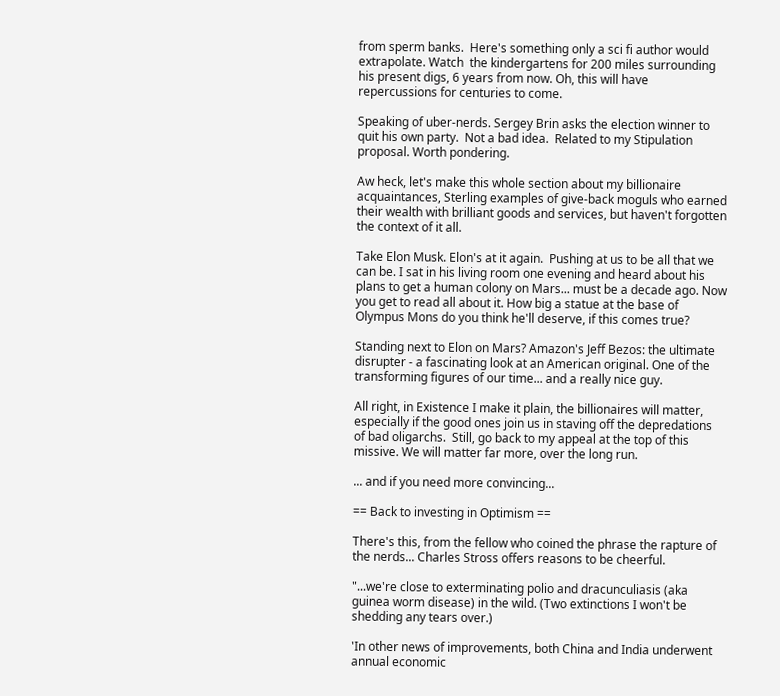from sperm banks.  Here's something only a sci fi author would extrapolate. Watch  the kindergartens for 200 miles surrounding his present digs, 6 years from now. Oh, this will have repercussions for centuries to come.

Speaking of uber-nerds. Sergey Brin asks the election winner to quit his own party.  Not a bad idea.  Related to my Stipulation proposal. Worth pondering.

Aw heck, let's make this whole section about my billionaire acquaintances, Sterling examples of give-back moguls who earned their wealth with brilliant goods and services, but haven't forgotten the context of it all.

Take Elon Musk. Elon's at it again.  Pushing at us to be all that we can be. I sat in his living room one evening and heard about his plans to get a human colony on Mars... must be a decade ago. Now you get to read all about it. How big a statue at the base of Olympus Mons do you think he'll deserve, if this comes true?

Standing next to Elon on Mars? Amazon's Jeff Bezos: the ultimate disrupter - a fascinating look at an American original. One of the transforming figures of our time... and a really nice guy.

All right, in Existence I make it plain, the billionaires will matter, especially if the good ones join us in staving off the depredations of bad oligarchs.  Still, go back to my appeal at the top of this missive. We will matter far more, over the long run.

... and if you need more convincing...

== Back to investing in Optimism ==

There's this, from the fellow who coined the phrase the rapture of the nerds... Charles Stross offers reasons to be cheerful.

"...we're close to exterminating polio and dracunculiasis (aka guinea worm disease) in the wild. (Two extinctions I won't be shedding any tears over.)

'In other news of improvements, both China and India underwent annual economic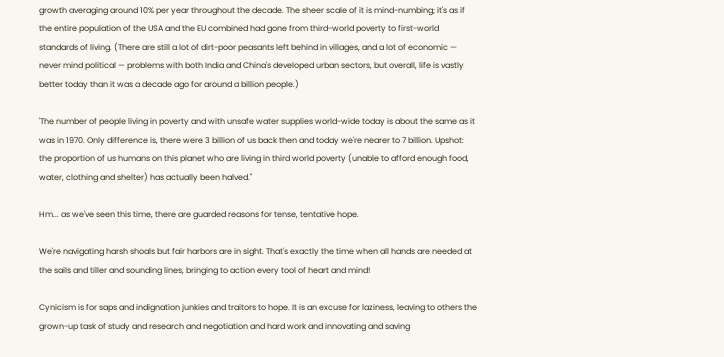growth averaging around 10% per year throughout the decade. The sheer scale of it is mind-numbing; it's as if the entire population of the USA and the EU combined had gone from third-world poverty to first-world standards of living. (There are still a lot of dirt-poor peasants left behind in villages, and a lot of economic — never mind political — problems with both India and China's developed urban sectors, but overall, life is vastly better today than it was a decade ago for around a billion people.)

'The number of people living in poverty and with unsafe water supplies world-wide today is about the same as it was in 1970. Only difference is, there were 3 billion of us back then and today we're nearer to 7 billion. Upshot: the proportion of us humans on this planet who are living in third world poverty (unable to afford enough food, water, clothing and shelter) has actually been halved."

Hm... as we've seen this time, there are guarded reasons for tense, tentative hope.

We're navigating harsh shoals but fair harbors are in sight. That's exactly the time when all hands are needed at the sails and tiller and sounding lines, bringing to action every tool of heart and mind!

Cynicism is for saps and indignation junkies and traitors to hope. It is an excuse for laziness, leaving to others the grown-up task of study and research and negotiation and hard work and innovating and saving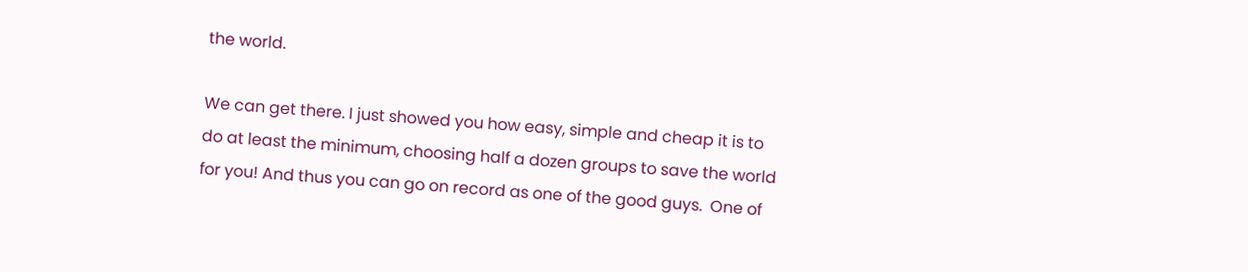the world.

We can get there. I just showed you how easy, simple and cheap it is to do at least the minimum, choosing half a dozen groups to save the world for you! And thus you can go on record as one of the good guys.  One of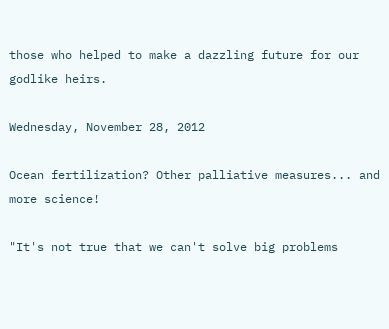those who helped to make a dazzling future for our godlike heirs.

Wednesday, November 28, 2012

Ocean fertilization? Other palliative measures... and more science!

"It's not true that we can't solve big problems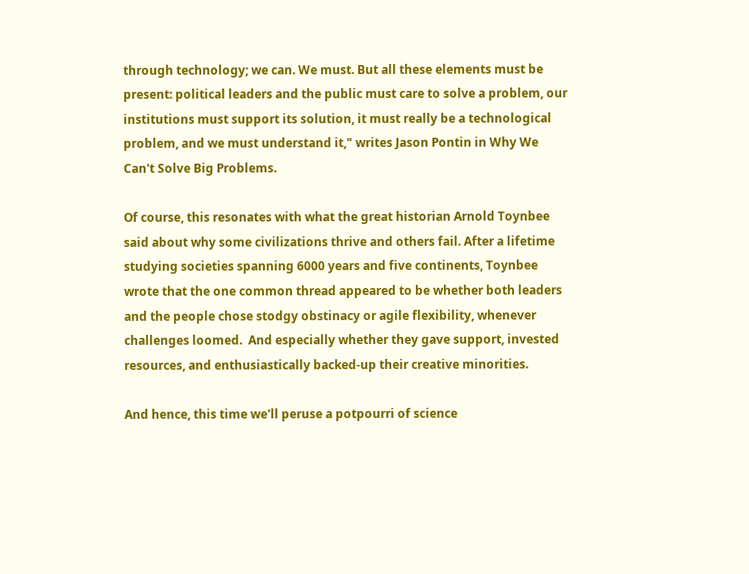through technology; we can. We must. But all these elements must be present: political leaders and the public must care to solve a problem, our institutions must support its solution, it must really be a technological problem, and we must understand it," writes Jason Pontin in Why We Can't Solve Big Problems.

Of course, this resonates with what the great historian Arnold Toynbee said about why some civilizations thrive and others fail. After a lifetime studying societies spanning 6000 years and five continents, Toynbee wrote that the one common thread appeared to be whether both leaders and the people chose stodgy obstinacy or agile flexibility, whenever challenges loomed.  And especially whether they gave support, invested resources, and enthusiastically backed-up their creative minorities.

And hence, this time we'll peruse a potpourri of science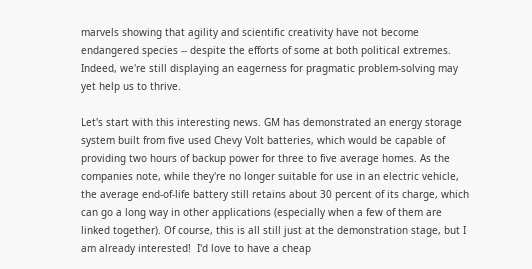marvels showing that agility and scientific creativity have not become endangered species -- despite the efforts of some at both political extremes. Indeed, we're still displaying an eagerness for pragmatic problem-solving may yet help us to thrive.

Let's start with this interesting news. GM has demonstrated an energy storage system built from five used Chevy Volt batteries, which would be capable of providing two hours of backup power for three to five average homes. As the companies note, while they're no longer suitable for use in an electric vehicle, the average end-of-life battery still retains about 30 percent of its charge, which can go a long way in other applications (especially when a few of them are linked together). Of course, this is all still just at the demonstration stage, but I am already interested!  I'd love to have a cheap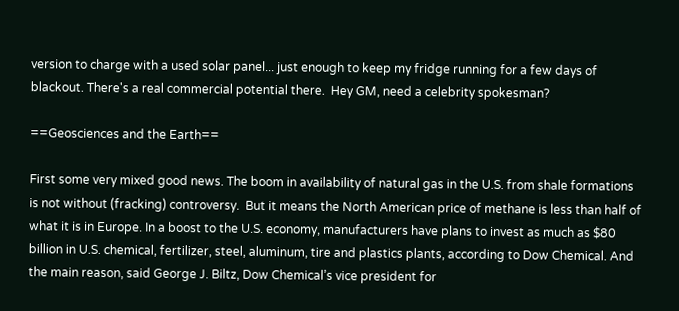version to charge with a used solar panel... just enough to keep my fridge running for a few days of blackout. There's a real commercial potential there.  Hey GM, need a celebrity spokesman?

==Geosciences and the Earth==

First some very mixed good news. The boom in availability of natural gas in the U.S. from shale formations is not without (fracking) controversy.  But it means the North American price of methane is less than half of what it is in Europe. In a boost to the U.S. economy, manufacturers have plans to invest as much as $80 billion in U.S. chemical, fertilizer, steel, aluminum, tire and plastics plants, according to Dow Chemical. And the main reason, said George J. Biltz, Dow Chemical’s vice president for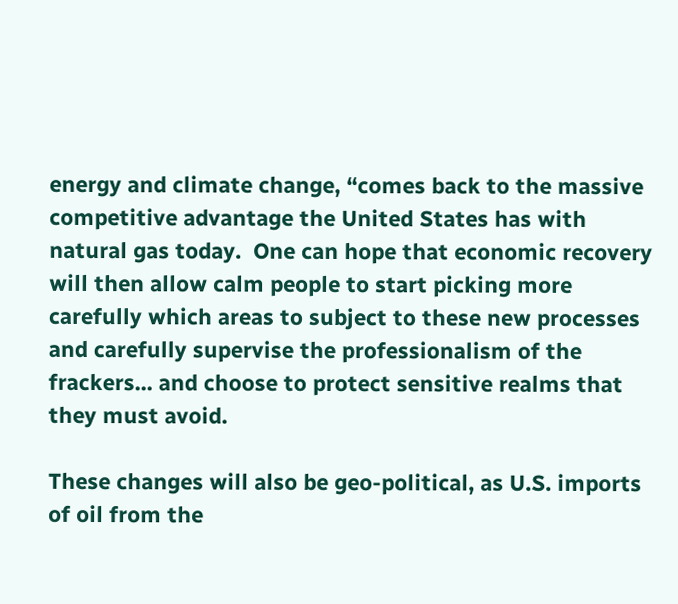energy and climate change, “comes back to the massive competitive advantage the United States has with natural gas today.  One can hope that economic recovery will then allow calm people to start picking more carefully which areas to subject to these new processes and carefully supervise the professionalism of the frackers... and choose to protect sensitive realms that they must avoid.

These changes will also be geo-political, as U.S. imports of oil from the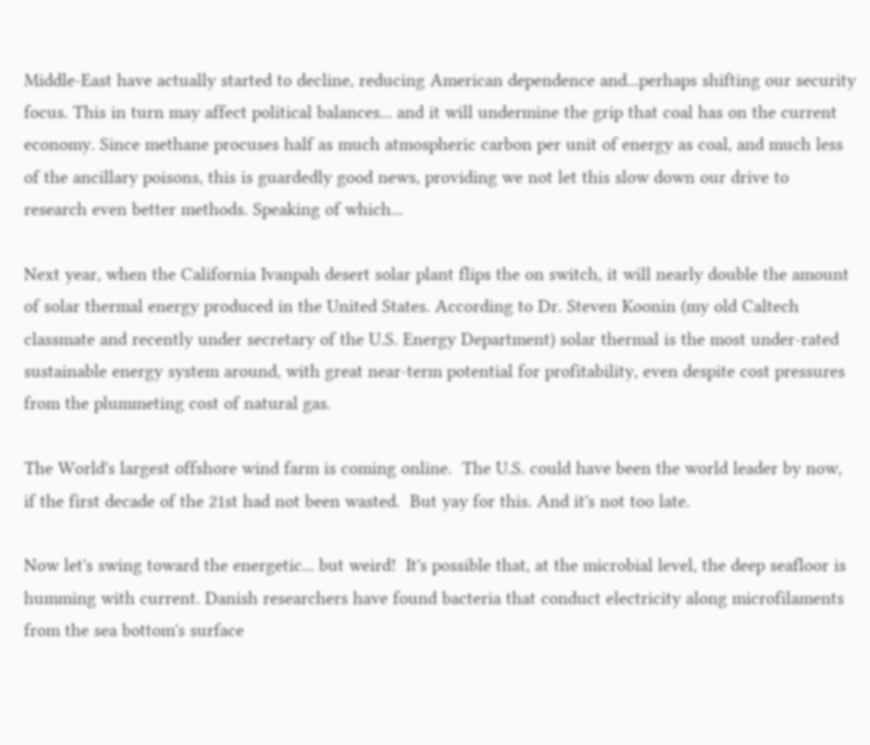Middle-East have actually started to decline, reducing American dependence and...perhaps shifting our security focus. This in turn may affect political balances... and it will undermine the grip that coal has on the current economy. Since methane procuses half as much atmospheric carbon per unit of energy as coal, and much less of the ancillary poisons, this is guardedly good news, providing we not let this slow down our drive to research even better methods. Speaking of which...

Next year, when the California Ivanpah desert solar plant flips the on switch, it will nearly double the amount of solar thermal energy produced in the United States. According to Dr. Steven Koonin (my old Caltech classmate and recently under secretary of the U.S. Energy Department) solar thermal is the most under-rated sustainable energy system around, with great near-term potential for profitability, even despite cost pressures from the plummeting cost of natural gas.

The World's largest offshore wind farm is coming online.  The U.S. could have been the world leader by now, if the first decade of the 21st had not been wasted.  But yay for this. And it's not too late.

Now let's swing toward the energetic... but weird!  It's possible that, at the microbial level, the deep seafloor is humming with current. Danish researchers have found bacteria that conduct electricity along microfilaments from the sea bottom's surface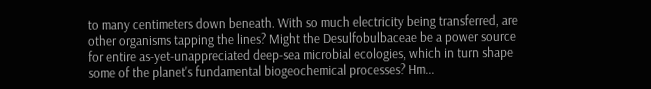to many centimeters down beneath. With so much electricity being transferred, are other organisms tapping the lines? Might the Desulfobulbaceae be a power source for entire as-yet-unappreciated deep-sea microbial ecologies, which in turn shape some of the planet's fundamental biogeochemical processes? Hm...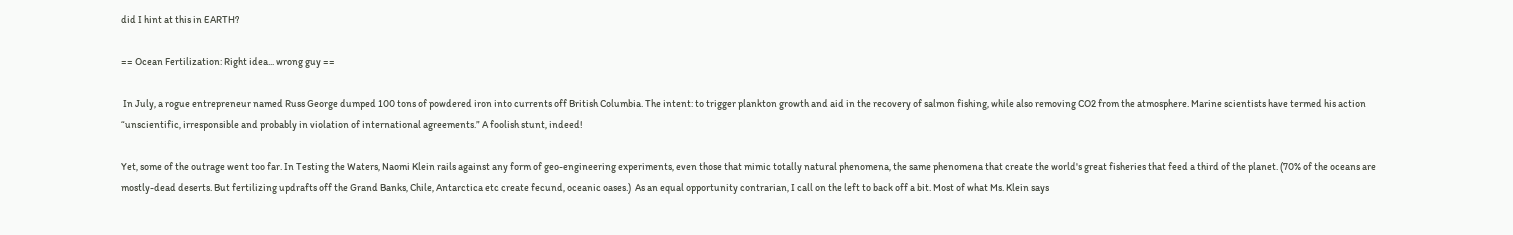did I hint at this in EARTH?

== Ocean Fertilization: Right idea... wrong guy ==

 In July, a rogue entrepreneur named Russ George dumped 100 tons of powdered iron into currents off British Columbia. The intent: to trigger plankton growth and aid in the recovery of salmon fishing, while also removing CO2 from the atmosphere. Marine scientists have termed his action “unscientific, irresponsible and probably in violation of international agreements.” A foolish stunt, indeed!

Yet, some of the outrage went too far. In Testing the Waters, Naomi Klein rails against any form of geo-engineering experiments, even those that mimic totally natural phenomena, the same phenomena that create the world's great fisheries that feed a third of the planet. (70% of the oceans are mostly-dead deserts. But fertilizing updrafts off the Grand Banks, Chile, Antarctica etc create fecund, oceanic oases.)  As an equal opportunity contrarian, I call on the left to back off a bit. Most of what Ms. Klein says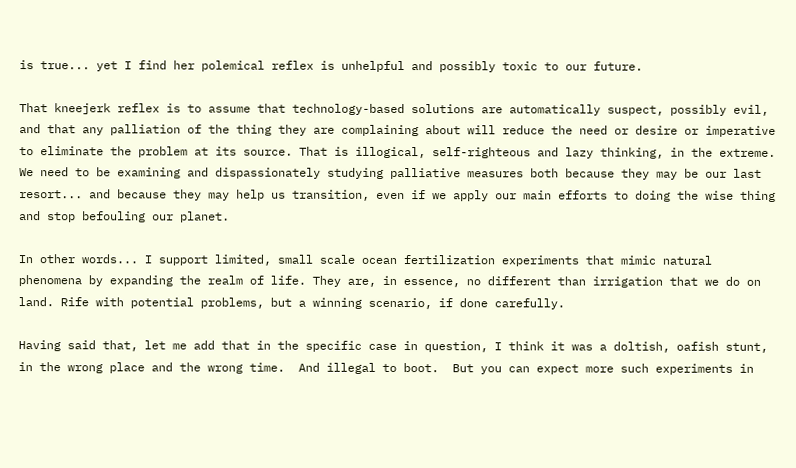is true... yet I find her polemical reflex is unhelpful and possibly toxic to our future.

That kneejerk reflex is to assume that technology-based solutions are automatically suspect, possibly evil, and that any palliation of the thing they are complaining about will reduce the need or desire or imperative to eliminate the problem at its source. That is illogical, self-righteous and lazy thinking, in the extreme. We need to be examining and dispassionately studying palliative measures both because they may be our last resort... and because they may help us transition, even if we apply our main efforts to doing the wise thing and stop befouling our planet.

In other words... I support limited, small scale ocean fertilization experiments that mimic natural phenomena by expanding the realm of life. They are, in essence, no different than irrigation that we do on land. Rife with potential problems, but a winning scenario, if done carefully.

Having said that, let me add that in the specific case in question, I think it was a doltish, oafish stunt, in the wrong place and the wrong time.  And illegal to boot.  But you can expect more such experiments in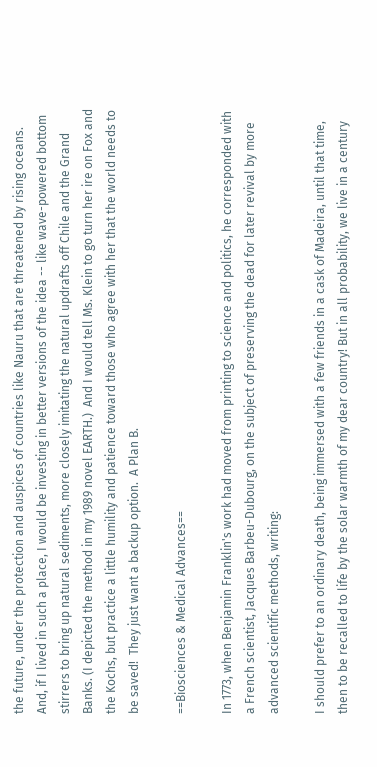the future, under the protection and auspices of countries like Nauru that are threatened by rising oceans.  And, if I lived in such a place, I would be investing in better versions of the idea -- like wave-powered bottom stirrers to bring up natural sediments, more closely imitating the natural updrafts off Chile and the Grand Banks. (I depicted the method in my 1989 novel EARTH.)  And I would tell Ms. Klein to go turn her ire on Fox and the Kochs, but practice a little humility and patience toward those who agree with her that the world needs to be saved!  They just want a backup option.  A Plan B.

==Biosciences & Medical Advances==

In 1773, when Benjamin Franklin's work had moved from printing to science and politics, he corresponded with a French scientist, Jacques Barbeu-Dubourg, on the subject of preserving the dead for later revival by more advanced scientific methods, writing:

I should prefer to an ordinary death, being immersed with a few friends in a cask of Madeira, until that time, then to be recalled to life by the solar warmth of my dear country! But in all probability, we live in a century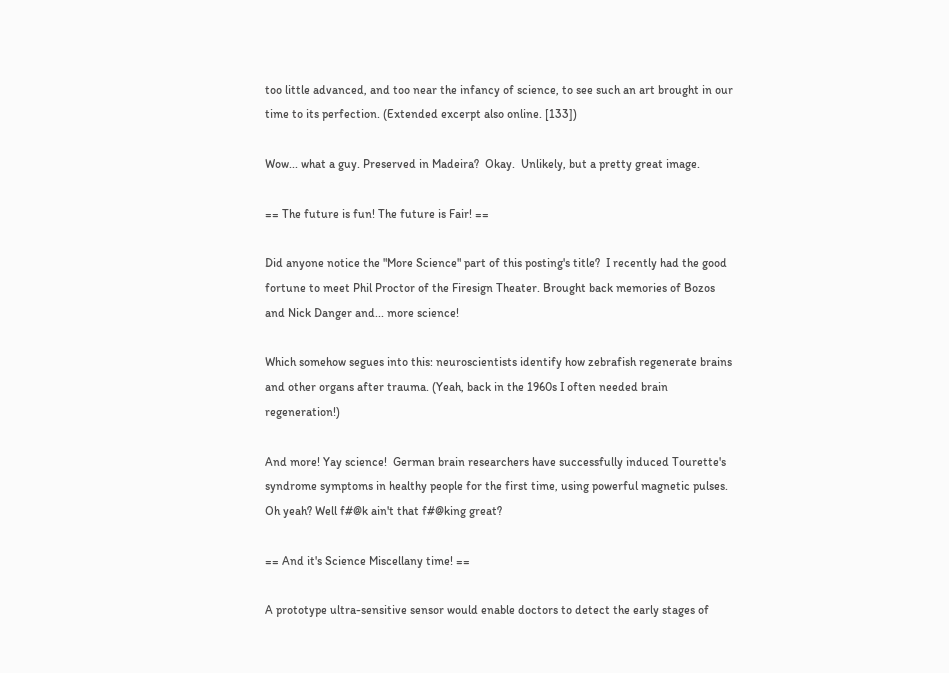too little advanced, and too near the infancy of science, to see such an art brought in our time to its perfection. (Extended excerpt also online. [133])

Wow... what a guy. Preserved in Madeira?  Okay.  Unlikely, but a pretty great image.

== The future is fun! The future is Fair! ==

Did anyone notice the "More Science" part of this posting's title?  I recently had the good fortune to meet Phil Proctor of the Firesign Theater. Brought back memories of Bozos and Nick Danger and... more science!

Which somehow segues into this: neuroscientists identify how zebrafish regenerate brains and other organs after trauma. (Yeah, back in the 1960s I often needed brain regeneration!)

And more! Yay science!  German brain researchers have successfully induced Tourette's syndrome symptoms in healthy people for the first time, using powerful magnetic pulses.  Oh yeah? Well f#@k ain't that f#@king great?

== And it's Science Miscellany time! ==

A prototype ultra-sensitive sensor would enable doctors to detect the early stages of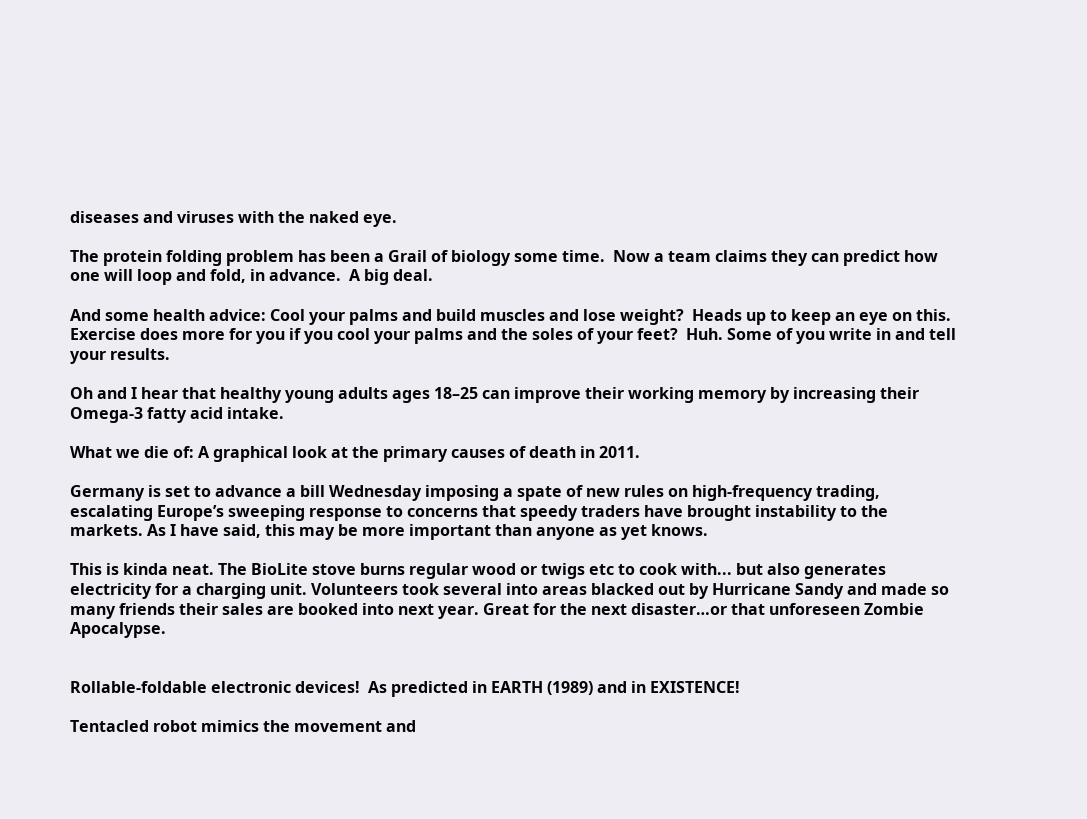diseases and viruses with the naked eye.

The protein folding problem has been a Grail of biology some time.  Now a team claims they can predict how one will loop and fold, in advance.  A big deal.

And some health advice: Cool your palms and build muscles and lose weight?  Heads up to keep an eye on this.  Exercise does more for you if you cool your palms and the soles of your feet?  Huh. Some of you write in and tell your results.

Oh and I hear that healthy young adults ages 18–25 can improve their working memory by increasing their Omega-3 fatty acid intake.

What we die of: A graphical look at the primary causes of death in 2011.

Germany is set to advance a bill Wednesday imposing a spate of new rules on high-frequency trading, escalating Europe’s sweeping response to concerns that speedy traders have brought instability to the markets. As I have said, this may be more important than anyone as yet knows.

This is kinda neat. The BioLite stove burns regular wood or twigs etc to cook with... but also generates electricity for a charging unit. Volunteers took several into areas blacked out by Hurricane Sandy and made so many friends their sales are booked into next year. Great for the next disaster…or that unforeseen Zombie Apocalypse.


Rollable-foldable electronic devices!  As predicted in EARTH (1989) and in EXISTENCE!

Tentacled robot mimics the movement and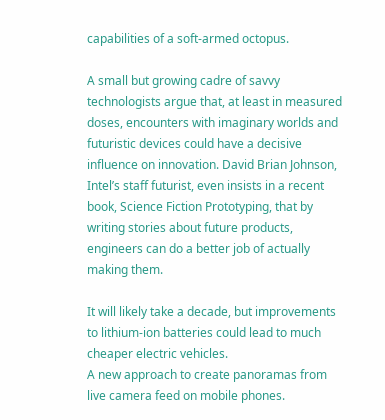capabilities of a soft-armed octopus.

A small but growing cadre of savvy technologists argue that, at least in measured doses, encounters with imaginary worlds and futuristic devices could have a decisive influence on innovation. David Brian Johnson, Intel’s staff futurist, even insists in a recent book, Science Fiction Prototyping, that by writing stories about future products, engineers can do a better job of actually making them.

It will likely take a decade, but improvements to lithium-ion batteries could lead to much cheaper electric vehicles.
A new approach to create panoramas from live camera feed on mobile phones.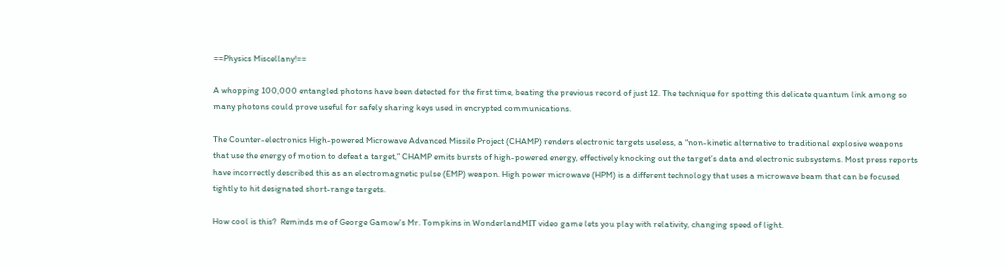==Physics Miscellany!==

A whopping 100,000 entangled photons have been detected for the first time, beating the previous record of just 12. The technique for spotting this delicate quantum link among so many photons could prove useful for safely sharing keys used in encrypted communications.

The Counter-electronics High-powered Microwave Advanced Missile Project (CHAMP) renders electronic targets useless, a “non-kinetic alternative to traditional explosive weapons that use the energy of motion to defeat a target,” CHAMP emits bursts of high-powered energy, effectively knocking out the target’s data and electronic subsystems. Most press reports have incorrectly described this as an electromagnetic pulse (EMP) weapon. High power microwave (HPM) is a different technology that uses a microwave beam that can be focused tightly to hit designated short-range targets.

How cool is this?  Reminds me of George Gamow's Mr. Tompkins in WonderlandMIT video game lets you play with relativity, changing speed of light.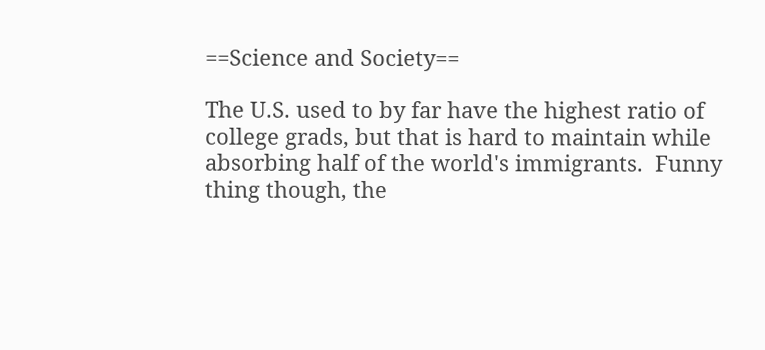==Science and Society==

The U.S. used to by far have the highest ratio of college grads, but that is hard to maintain while absorbing half of the world's immigrants.  Funny thing though, the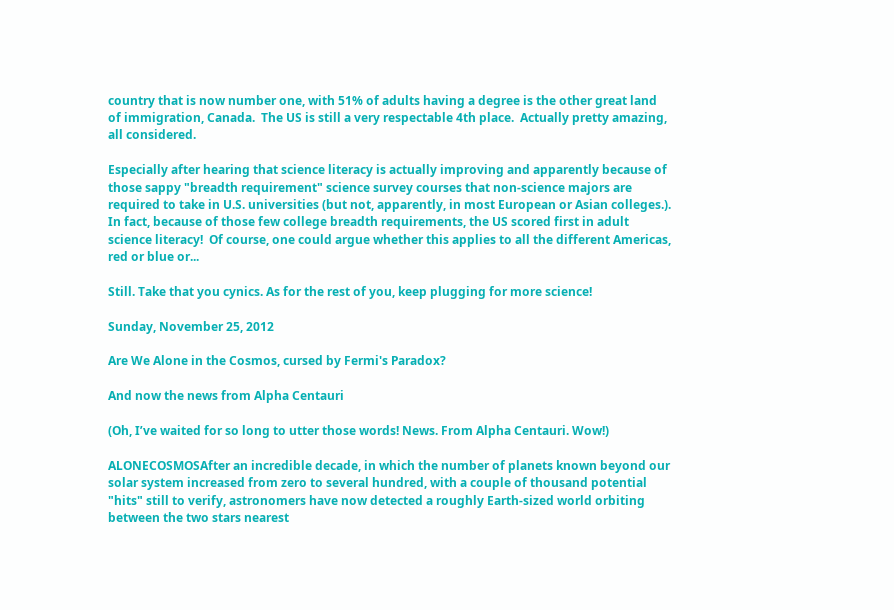country that is now number one, with 51% of adults having a degree is the other great land of immigration, Canada.  The US is still a very respectable 4th place.  Actually pretty amazing, all considered.

Especially after hearing that science literacy is actually improving and apparently because of those sappy "breadth requirement" science survey courses that non-science majors are required to take in U.S. universities (but not, apparently, in most European or Asian colleges.). In fact, because of those few college breadth requirements, the US scored first in adult science literacy!  Of course, one could argue whether this applies to all the different Americas, red or blue or...

Still. Take that you cynics. As for the rest of you, keep plugging for more science!

Sunday, November 25, 2012

Are We Alone in the Cosmos, cursed by Fermi's Paradox?

And now the news from Alpha Centauri

(Oh, I’ve waited for so long to utter those words! News. From Alpha Centauri. Wow!)

ALONECOSMOSAfter an incredible decade, in which the number of planets known beyond our solar system increased from zero to several hundred, with a couple of thousand potential "hits" still to verify, astronomers have now detected a roughly Earth-sized world orbiting between the two stars nearest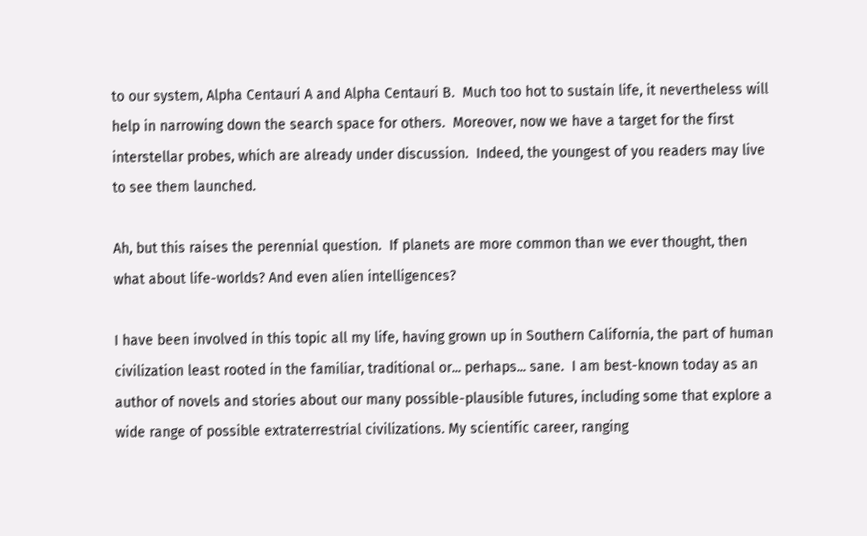to our system, Alpha Centauri A and Alpha Centauri B.  Much too hot to sustain life, it nevertheless will help in narrowing down the search space for others.  Moreover, now we have a target for the first interstellar probes, which are already under discussion.  Indeed, the youngest of you readers may live to see them launched.

Ah, but this raises the perennial question.  If planets are more common than we ever thought, then what about life-worlds? And even alien intelligences?

I have been involved in this topic all my life, having grown up in Southern California, the part of human civilization least rooted in the familiar, traditional or... perhaps... sane.  I am best-known today as an author of novels and stories about our many possible-plausible futures, including some that explore a wide range of possible extraterrestrial civilizations. My scientific career, ranging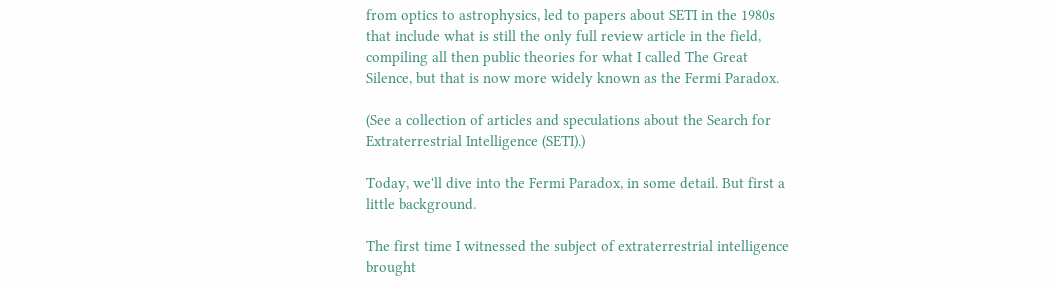from optics to astrophysics, led to papers about SETI in the 1980s that include what is still the only full review article in the field, compiling all then public theories for what I called The Great Silence, but that is now more widely known as the Fermi Paradox.

(See a collection of articles and speculations about the Search for Extraterrestrial Intelligence (SETI).)

Today, we'll dive into the Fermi Paradox, in some detail. But first a little background.

The first time I witnessed the subject of extraterrestrial intelligence brought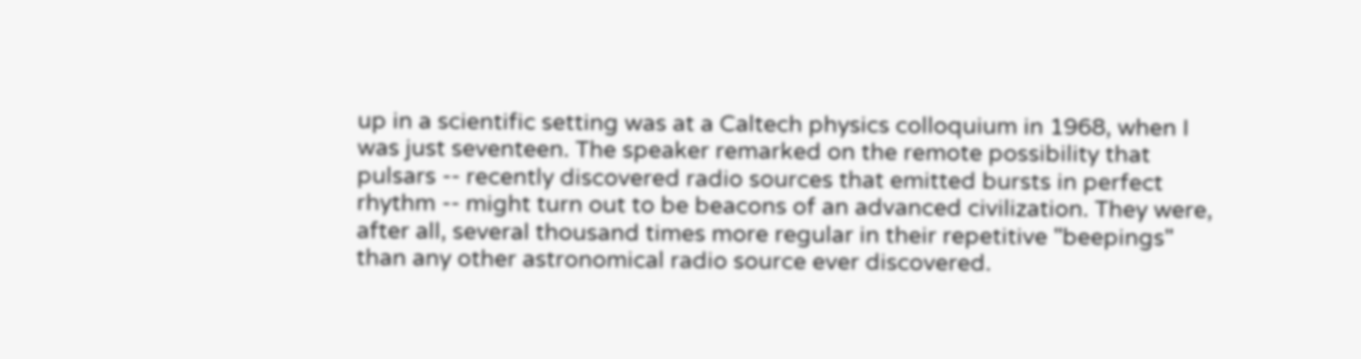up in a scientific setting was at a Caltech physics colloquium in 1968, when I was just seventeen. The speaker remarked on the remote possibility that pulsars -- recently discovered radio sources that emitted bursts in perfect rhythm -- might turn out to be beacons of an advanced civilization. They were, after all, several thousand times more regular in their repetitive "beepings" than any other astronomical radio source ever discovered.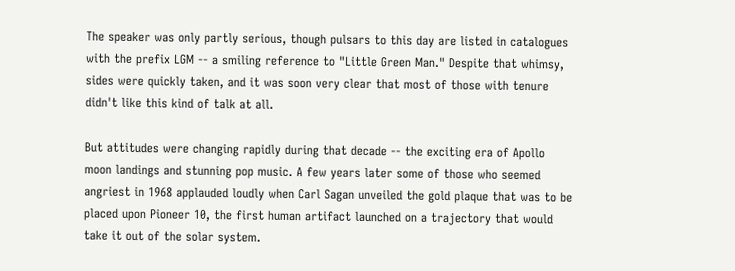The speaker was only partly serious, though pulsars to this day are listed in catalogues with the prefix LGM -- a smiling reference to "Little Green Man." Despite that whimsy,  sides were quickly taken, and it was soon very clear that most of those with tenure didn't like this kind of talk at all.

But attitudes were changing rapidly during that decade -- the exciting era of Apollo moon landings and stunning pop music. A few years later some of those who seemed angriest in 1968 applauded loudly when Carl Sagan unveiled the gold plaque that was to be placed upon Pioneer 10, the first human artifact launched on a trajectory that would take it out of the solar system.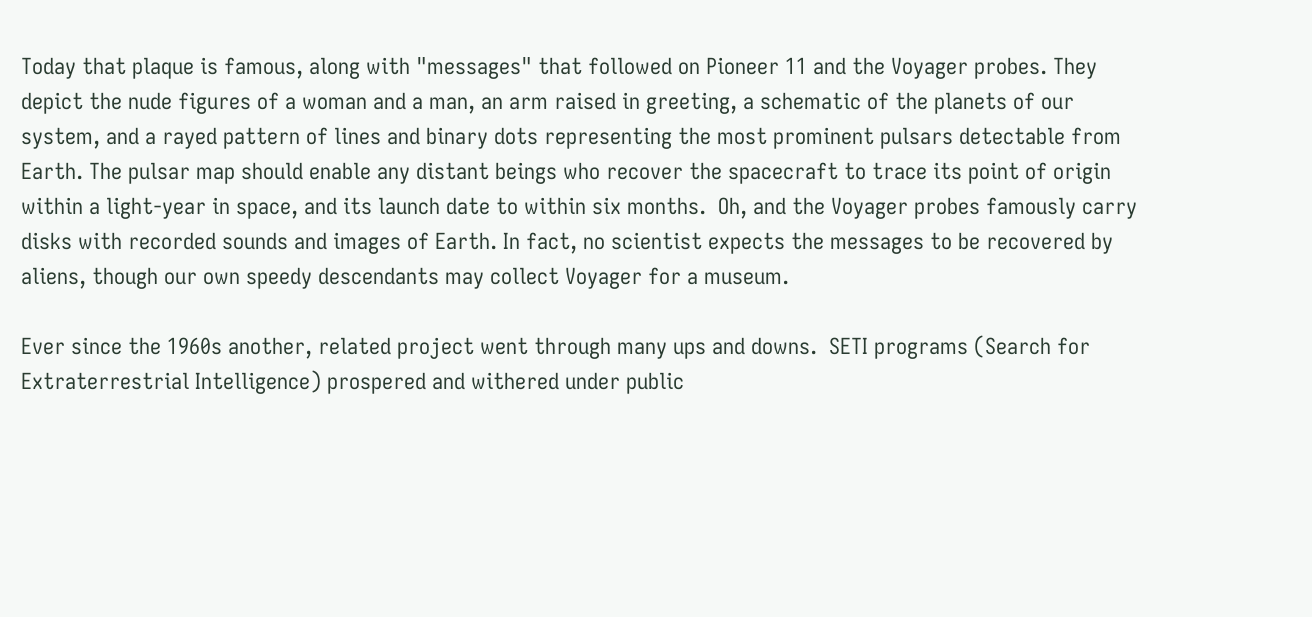Today that plaque is famous, along with "messages" that followed on Pioneer 11 and the Voyager probes. They depict the nude figures of a woman and a man, an arm raised in greeting, a schematic of the planets of our system, and a rayed pattern of lines and binary dots representing the most prominent pulsars detectable from Earth. The pulsar map should enable any distant beings who recover the spacecraft to trace its point of origin within a light-year in space, and its launch date to within six months.  Oh, and the Voyager probes famously carry disks with recorded sounds and images of Earth. In fact, no scientist expects the messages to be recovered by aliens, though our own speedy descendants may collect Voyager for a museum.

Ever since the 1960s another, related project went through many ups and downs.  SETI programs (Search for Extraterrestrial Intelligence) prospered and withered under public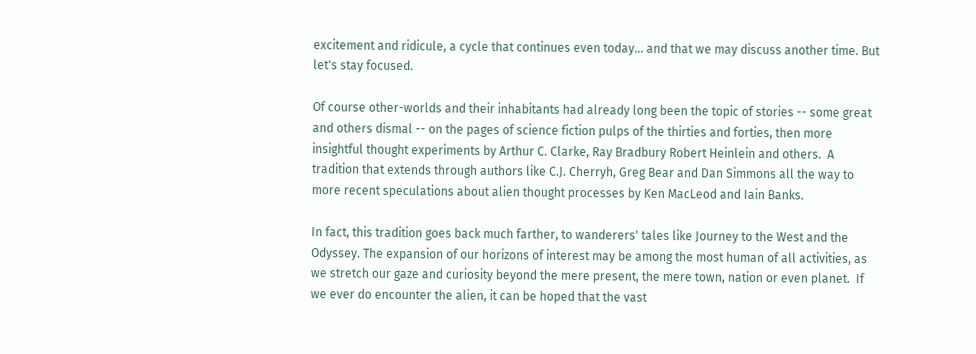excitement and ridicule, a cycle that continues even today... and that we may discuss another time. But let's stay focused.

Of course other-worlds and their inhabitants had already long been the topic of stories -- some great and others dismal -- on the pages of science fiction pulps of the thirties and forties, then more insightful thought experiments by Arthur C. Clarke, Ray Bradbury Robert Heinlein and others.  A tradition that extends through authors like C.J. Cherryh, Greg Bear and Dan Simmons all the way to more recent speculations about alien thought processes by Ken MacLeod and Iain Banks.

In fact, this tradition goes back much farther, to wanderers' tales like Journey to the West and the Odyssey. The expansion of our horizons of interest may be among the most human of all activities, as we stretch our gaze and curiosity beyond the mere present, the mere town, nation or even planet.  If we ever do encounter the alien, it can be hoped that the vast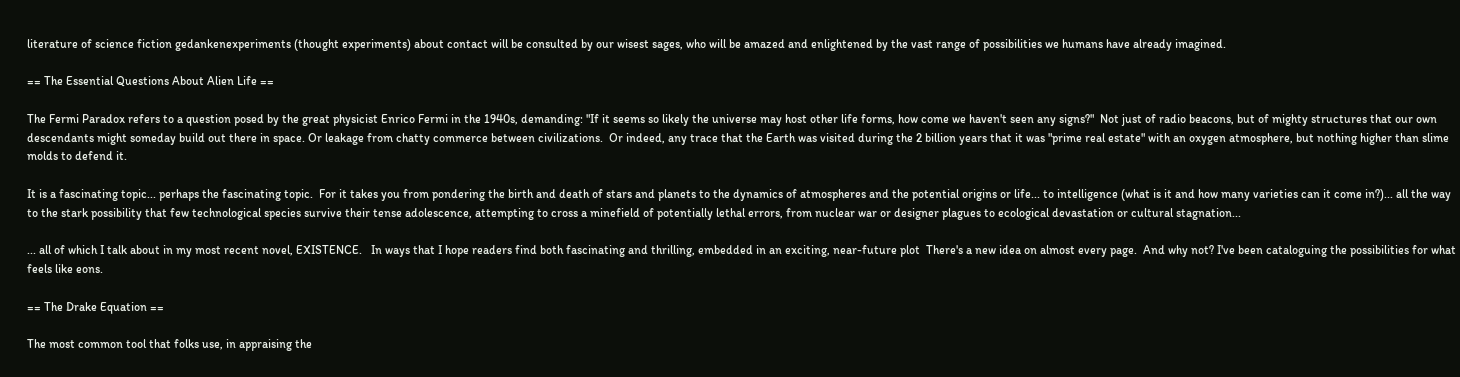literature of science fiction gedankenexperiments (thought experiments) about contact will be consulted by our wisest sages, who will be amazed and enlightened by the vast range of possibilities we humans have already imagined.

== The Essential Questions About Alien Life ==

The Fermi Paradox refers to a question posed by the great physicist Enrico Fermi in the 1940s, demanding: "If it seems so likely the universe may host other life forms, how come we haven't seen any signs?"  Not just of radio beacons, but of mighty structures that our own descendants might someday build out there in space. Or leakage from chatty commerce between civilizations.  Or indeed, any trace that the Earth was visited during the 2 billion years that it was "prime real estate" with an oxygen atmosphere, but nothing higher than slime molds to defend it.

It is a fascinating topic... perhaps the fascinating topic.  For it takes you from pondering the birth and death of stars and planets to the dynamics of atmospheres and the potential origins or life... to intelligence (what is it and how many varieties can it come in?)... all the way to the stark possibility that few technological species survive their tense adolescence, attempting to cross a minefield of potentially lethal errors, from nuclear war or designer plagues to ecological devastation or cultural stagnation...

... all of which I talk about in my most recent novel, EXISTENCE.   In ways that I hope readers find both fascinating and thrilling, embedded in an exciting, near-future plot  There's a new idea on almost every page.  And why not? I've been cataloguing the possibilities for what feels like eons.

== The Drake Equation ==

The most common tool that folks use, in appraising the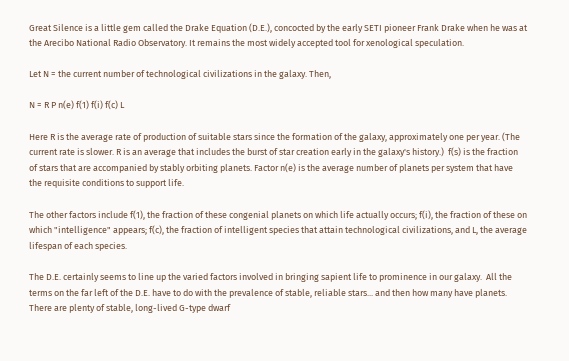Great Silence is a little gem called the Drake Equation (D.E.), concocted by the early SETI pioneer Frank Drake when he was at the Arecibo National Radio Observatory. It remains the most widely accepted tool for xenological speculation.

Let N = the current number of technological civilizations in the galaxy. Then,

N = R P n(e) f(1) f(i) f(c) L

Here R is the average rate of production of suitable stars since the formation of the galaxy, approximately one per year. (The current rate is slower. R is an average that includes the burst of star creation early in the galaxy's history.)  f(s) is the fraction of stars that are accompanied by stably orbiting planets. Factor n(e) is the average number of planets per system that have the requisite conditions to support life.

The other factors include f(1), the fraction of these congenial planets on which life actually occurs; f(i), the fraction of these on which "intelligence" appears; f(c), the fraction of intelligent species that attain technological civilizations, and L, the average lifespan of each species.

The D.E. certainly seems to line up the varied factors involved in bringing sapient life to prominence in our galaxy.  All the terms on the far left of the D.E. have to do with the prevalence of stable, reliable stars... and then how many have planets. There are plenty of stable, long-lived G-type dwarf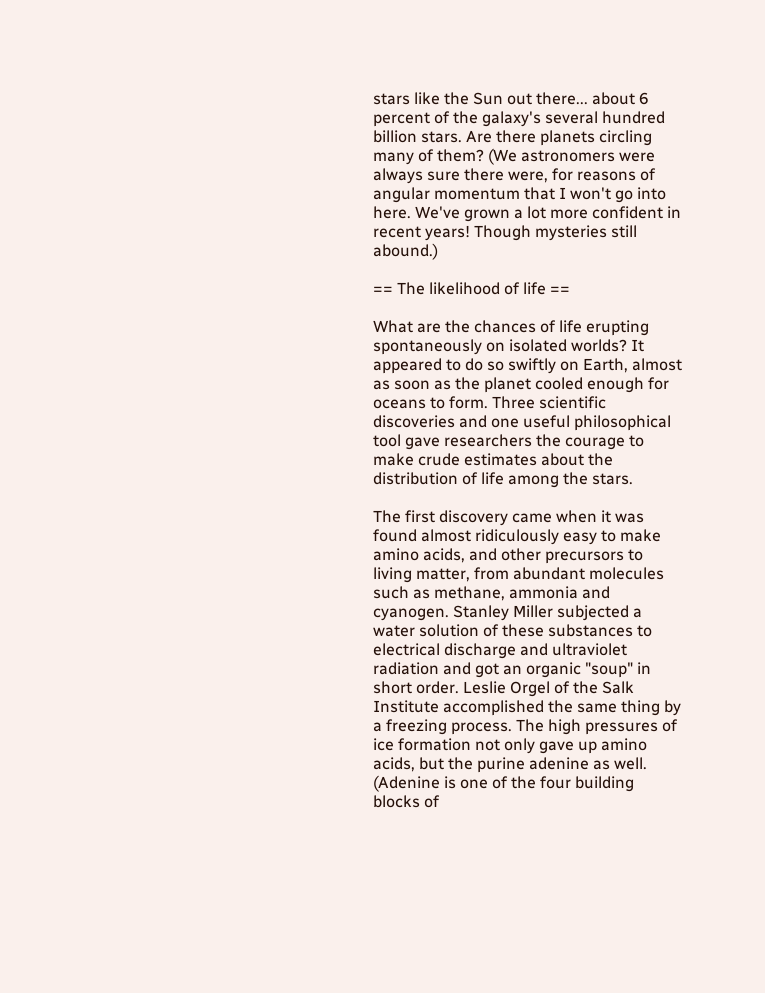stars like the Sun out there... about 6 percent of the galaxy's several hundred billion stars. Are there planets circling many of them? (We astronomers were always sure there were, for reasons of angular momentum that I won't go into here. We've grown a lot more confident in recent years! Though mysteries still abound.)

== The likelihood of life ==

What are the chances of life erupting spontaneously on isolated worlds? It appeared to do so swiftly on Earth, almost as soon as the planet cooled enough for oceans to form. Three scientific discoveries and one useful philosophical tool gave researchers the courage to make crude estimates about the distribution of life among the stars.

The first discovery came when it was found almost ridiculously easy to make amino acids, and other precursors to living matter, from abundant molecules such as methane, ammonia and cyanogen. Stanley Miller subjected a water solution of these substances to electrical discharge and ultraviolet radiation and got an organic "soup" in short order. Leslie Orgel of the Salk Institute accomplished the same thing by a freezing process. The high pressures of ice formation not only gave up amino acids, but the purine adenine as well. (Adenine is one of the four building blocks of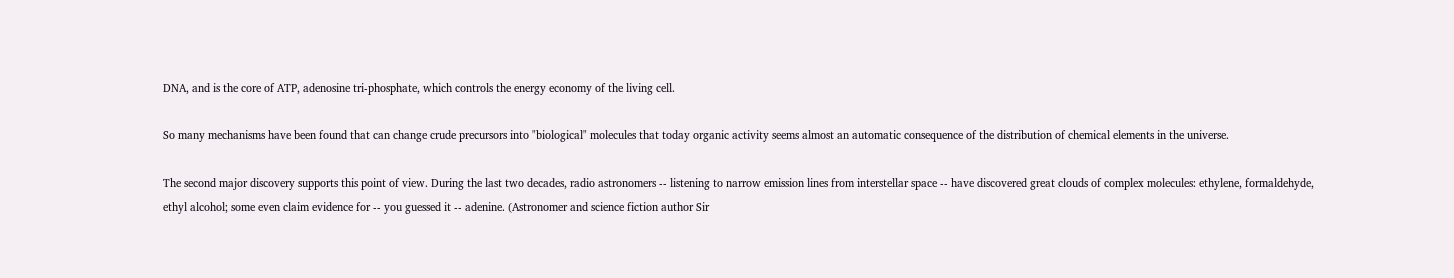DNA, and is the core of ATP, adenosine tri-phosphate, which controls the energy economy of the living cell.

So many mechanisms have been found that can change crude precursors into "biological" molecules that today organic activity seems almost an automatic consequence of the distribution of chemical elements in the universe.

The second major discovery supports this point of view. During the last two decades, radio astronomers -- listening to narrow emission lines from interstellar space -- have discovered great clouds of complex molecules: ethylene, formaldehyde, ethyl alcohol; some even claim evidence for -- you guessed it -- adenine. (Astronomer and science fiction author Sir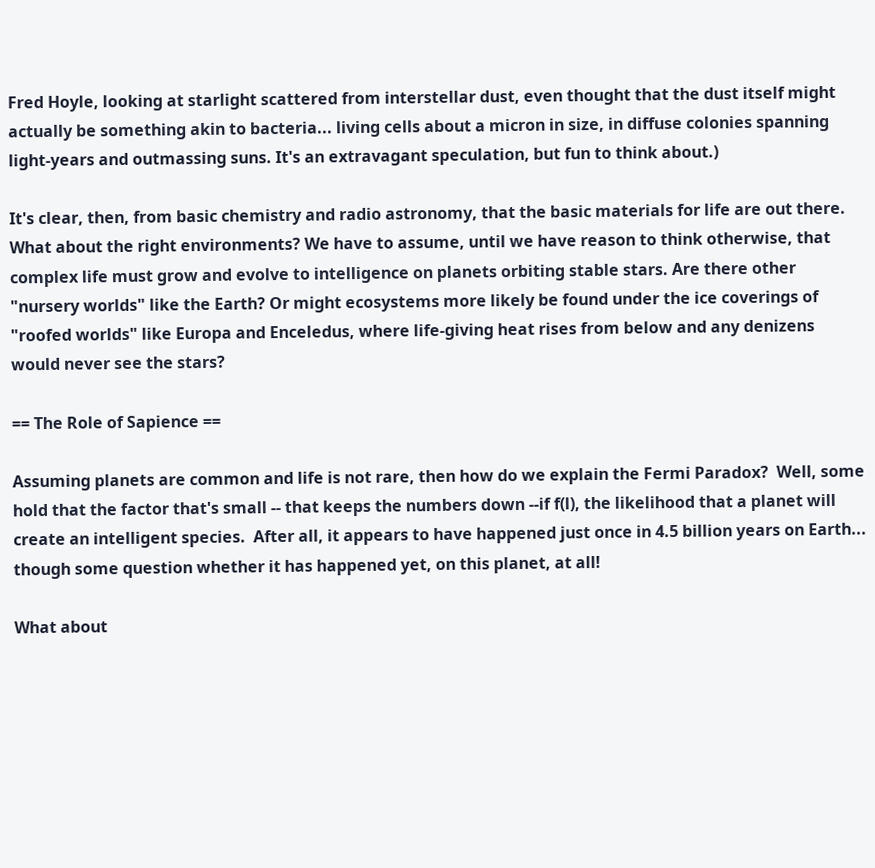Fred Hoyle, looking at starlight scattered from interstellar dust, even thought that the dust itself might actually be something akin to bacteria... living cells about a micron in size, in diffuse colonies spanning light-years and outmassing suns. It's an extravagant speculation, but fun to think about.)

It's clear, then, from basic chemistry and radio astronomy, that the basic materials for life are out there. What about the right environments? We have to assume, until we have reason to think otherwise, that complex life must grow and evolve to intelligence on planets orbiting stable stars. Are there other "nursery worlds" like the Earth? Or might ecosystems more likely be found under the ice coverings of "roofed worlds" like Europa and Enceledus, where life-giving heat rises from below and any denizens would never see the stars?

== The Role of Sapience ==

Assuming planets are common and life is not rare, then how do we explain the Fermi Paradox?  Well, some hold that the factor that's small -- that keeps the numbers down --if f(l), the likelihood that a planet will create an intelligent species.  After all, it appears to have happened just once in 4.5 billion years on Earth... though some question whether it has happened yet, on this planet, at all!

What about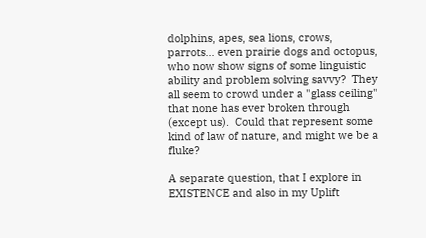dolphins, apes, sea lions, crows, parrots... even prairie dogs and octopus, who now show signs of some linguistic ability and problem solving savvy?  They all seem to crowd under a "glass ceiling" that none has ever broken through (except us).  Could that represent some kind of law of nature, and might we be a fluke?

A separate question, that I explore in EXISTENCE and also in my Uplift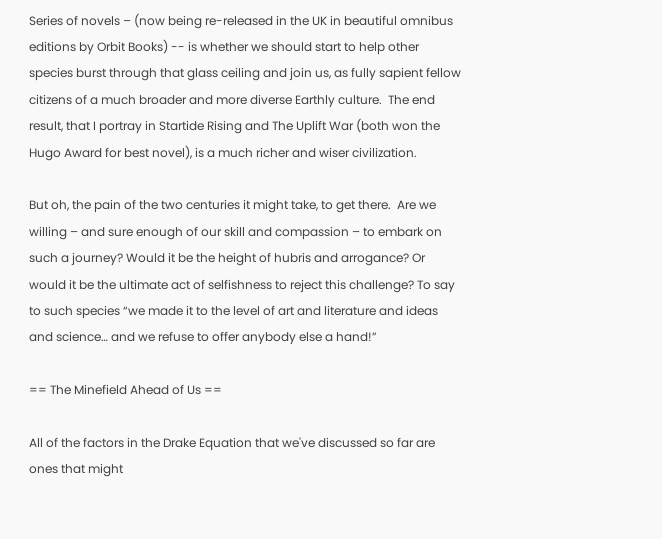Series of novels – (now being re-released in the UK in beautiful omnibus editions by Orbit Books) -- is whether we should start to help other species burst through that glass ceiling and join us, as fully sapient fellow citizens of a much broader and more diverse Earthly culture.  The end result, that I portray in Startide Rising and The Uplift War (both won the Hugo Award for best novel), is a much richer and wiser civilization.

But oh, the pain of the two centuries it might take, to get there.  Are we willing – and sure enough of our skill and compassion – to embark on such a journey? Would it be the height of hubris and arrogance? Or would it be the ultimate act of selfishness to reject this challenge? To say to such species “we made it to the level of art and literature and ideas and science… and we refuse to offer anybody else a hand!”

== The Minefield Ahead of Us ==

All of the factors in the Drake Equation that we've discussed so far are ones that might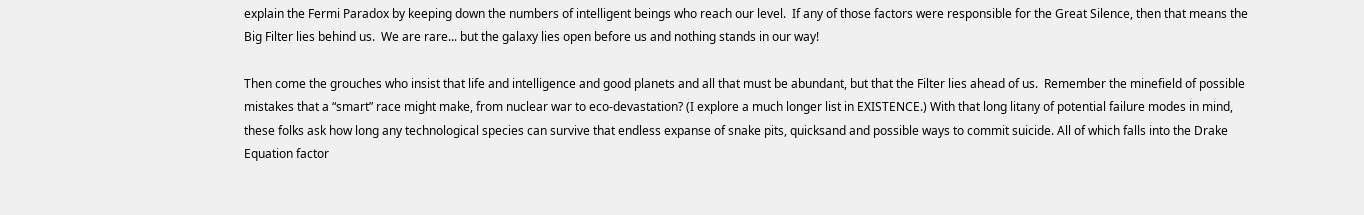explain the Fermi Paradox by keeping down the numbers of intelligent beings who reach our level.  If any of those factors were responsible for the Great Silence, then that means the Big Filter lies behind us.  We are rare... but the galaxy lies open before us and nothing stands in our way!

Then come the grouches who insist that life and intelligence and good planets and all that must be abundant, but that the Filter lies ahead of us.  Remember the minefield of possible mistakes that a “smart” race might make, from nuclear war to eco-devastation? (I explore a much longer list in EXISTENCE.) With that long litany of potential failure modes in mind, these folks ask how long any technological species can survive that endless expanse of snake pits, quicksand and possible ways to commit suicide. All of which falls into the Drake Equation factor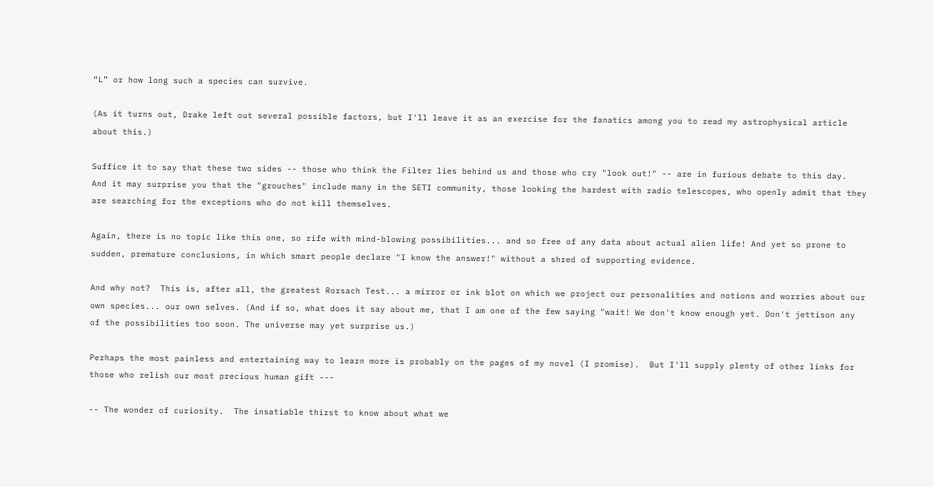“L” or how long such a species can survive.

(As it turns out, Drake left out several possible factors, but I'll leave it as an exercise for the fanatics among you to read my astrophysical article about this.)

Suffice it to say that these two sides -- those who think the Filter lies behind us and those who cry "look out!" -- are in furious debate to this day.  And it may surprise you that the "grouches" include many in the SETI community, those looking the hardest with radio telescopes, who openly admit that they are searching for the exceptions who do not kill themselves.

Again, there is no topic like this one, so rife with mind-blowing possibilities... and so free of any data about actual alien life! And yet so prone to sudden, premature conclusions, in which smart people declare "I know the answer!" without a shred of supporting evidence.

And why not?  This is, after all, the greatest Rorsach Test... a mirror or ink blot on which we project our personalities and notions and worries about our own species... our own selves. (And if so, what does it say about me, that I am one of the few saying "wait! We don't know enough yet. Don't jettison any of the possibilities too soon. The universe may yet surprise us.)

Perhaps the most painless and entertaining way to learn more is probably on the pages of my novel (I promise).  But I'll supply plenty of other links for those who relish our most precious human gift ---

-- The wonder of curiosity.  The insatiable thirst to know about what we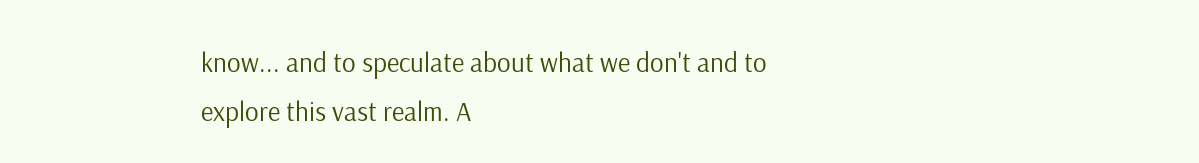know... and to speculate about what we don't and to explore this vast realm. A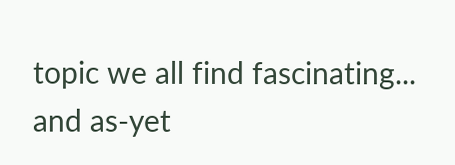topic we all find fascinating... and as-yet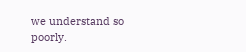we understand so poorly.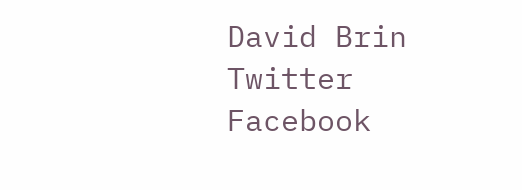David Brin
Twitter                Facebook